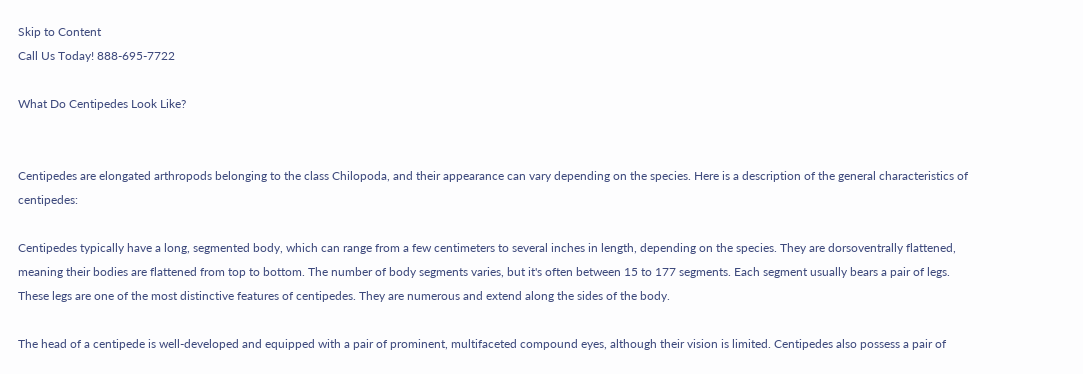Skip to Content
Call Us Today! 888-695-7722

What Do Centipedes Look Like?


Centipedes are elongated arthropods belonging to the class Chilopoda, and their appearance can vary depending on the species. Here is a description of the general characteristics of centipedes:

Centipedes typically have a long, segmented body, which can range from a few centimeters to several inches in length, depending on the species. They are dorsoventrally flattened, meaning their bodies are flattened from top to bottom. The number of body segments varies, but it's often between 15 to 177 segments. Each segment usually bears a pair of legs. These legs are one of the most distinctive features of centipedes. They are numerous and extend along the sides of the body.

The head of a centipede is well-developed and equipped with a pair of prominent, multifaceted compound eyes, although their vision is limited. Centipedes also possess a pair of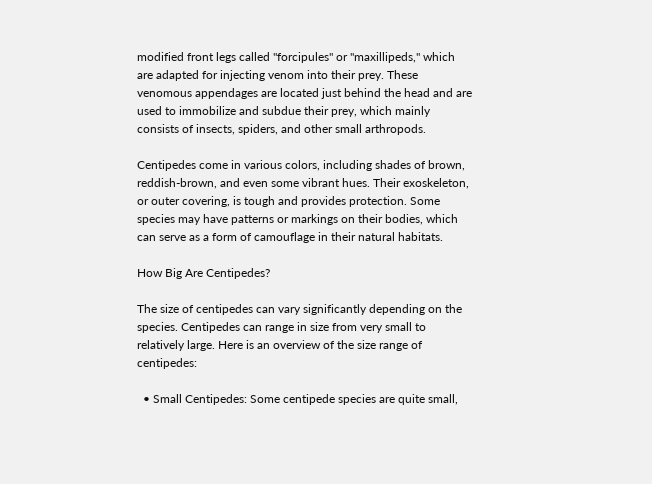modified front legs called "forcipules" or "maxillipeds," which are adapted for injecting venom into their prey. These venomous appendages are located just behind the head and are used to immobilize and subdue their prey, which mainly consists of insects, spiders, and other small arthropods.

Centipedes come in various colors, including shades of brown, reddish-brown, and even some vibrant hues. Their exoskeleton, or outer covering, is tough and provides protection. Some species may have patterns or markings on their bodies, which can serve as a form of camouflage in their natural habitats.

How Big Are Centipedes?

The size of centipedes can vary significantly depending on the species. Centipedes can range in size from very small to relatively large. Here is an overview of the size range of centipedes:

  • Small Centipedes: Some centipede species are quite small,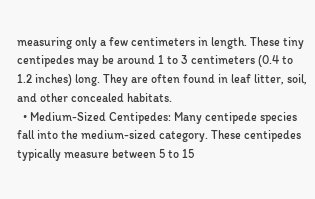measuring only a few centimeters in length. These tiny centipedes may be around 1 to 3 centimeters (0.4 to 1.2 inches) long. They are often found in leaf litter, soil, and other concealed habitats.
  • Medium-Sized Centipedes: Many centipede species fall into the medium-sized category. These centipedes typically measure between 5 to 15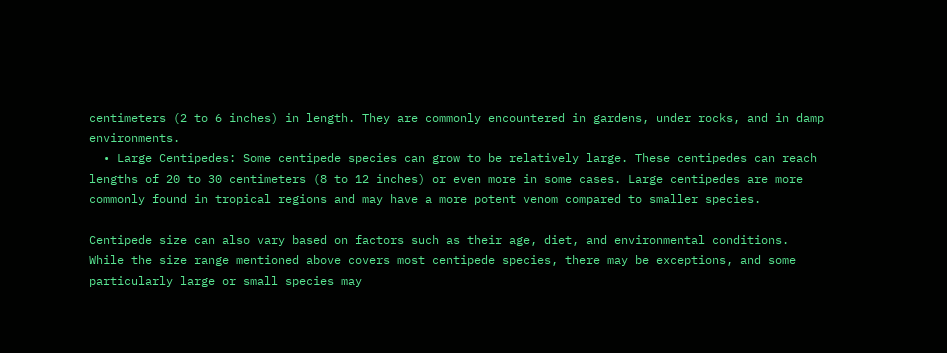centimeters (2 to 6 inches) in length. They are commonly encountered in gardens, under rocks, and in damp environments.
  • Large Centipedes: Some centipede species can grow to be relatively large. These centipedes can reach lengths of 20 to 30 centimeters (8 to 12 inches) or even more in some cases. Large centipedes are more commonly found in tropical regions and may have a more potent venom compared to smaller species.

Centipede size can also vary based on factors such as their age, diet, and environmental conditions. While the size range mentioned above covers most centipede species, there may be exceptions, and some particularly large or small species may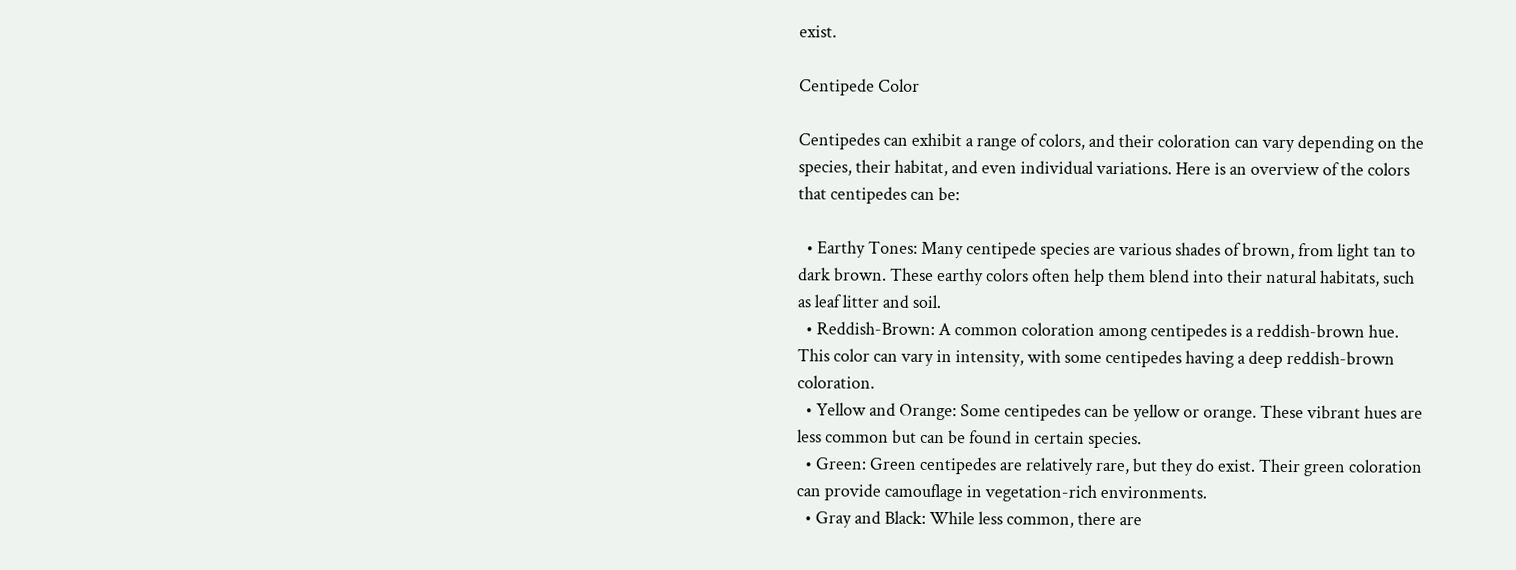exist.

Centipede Color

Centipedes can exhibit a range of colors, and their coloration can vary depending on the species, their habitat, and even individual variations. Here is an overview of the colors that centipedes can be:

  • Earthy Tones: Many centipede species are various shades of brown, from light tan to dark brown. These earthy colors often help them blend into their natural habitats, such as leaf litter and soil.
  • Reddish-Brown: A common coloration among centipedes is a reddish-brown hue. This color can vary in intensity, with some centipedes having a deep reddish-brown coloration.
  • Yellow and Orange: Some centipedes can be yellow or orange. These vibrant hues are less common but can be found in certain species.
  • Green: Green centipedes are relatively rare, but they do exist. Their green coloration can provide camouflage in vegetation-rich environments.
  • Gray and Black: While less common, there are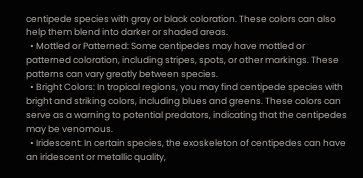centipede species with gray or black coloration. These colors can also help them blend into darker or shaded areas.
  • Mottled or Patterned: Some centipedes may have mottled or patterned coloration, including stripes, spots, or other markings. These patterns can vary greatly between species.
  • Bright Colors: In tropical regions, you may find centipede species with bright and striking colors, including blues and greens. These colors can serve as a warning to potential predators, indicating that the centipedes may be venomous.
  • Iridescent: In certain species, the exoskeleton of centipedes can have an iridescent or metallic quality,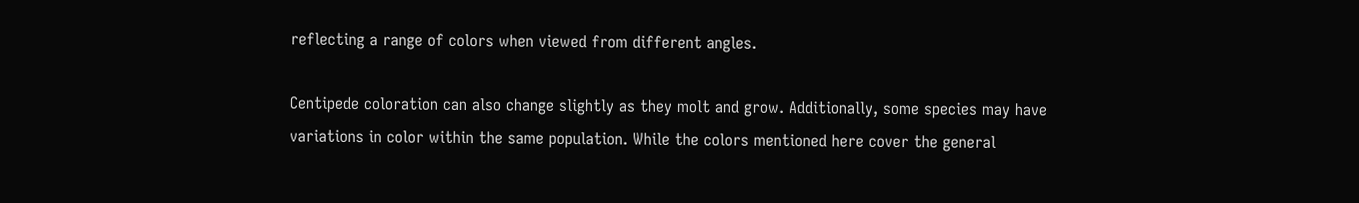reflecting a range of colors when viewed from different angles.

Centipede coloration can also change slightly as they molt and grow. Additionally, some species may have variations in color within the same population. While the colors mentioned here cover the general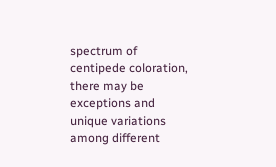spectrum of centipede coloration, there may be exceptions and unique variations among different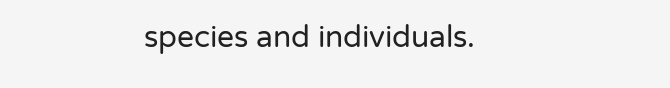species and individuals.